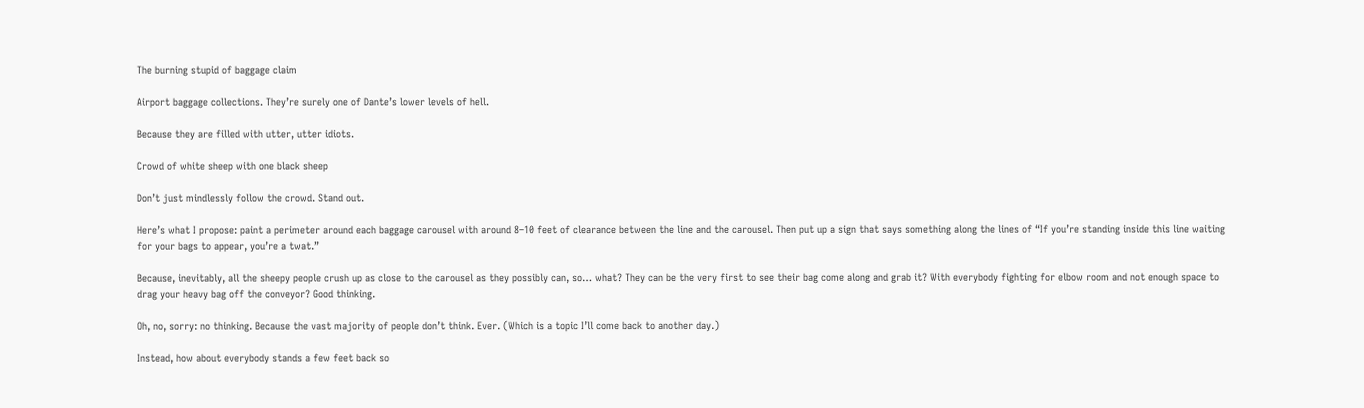The burning stupid of baggage claim

Airport baggage collections. They’re surely one of Dante’s lower levels of hell.

Because they are filled with utter, utter idiots.

Crowd of white sheep with one black sheep

Don’t just mindlessly follow the crowd. Stand out.

Here’s what I propose: paint a perimeter around each baggage carousel with around 8–10 feet of clearance between the line and the carousel. Then put up a sign that says something along the lines of “If you’re standing inside this line waiting for your bags to appear, you’re a twat.”

Because, inevitably, all the sheepy people crush up as close to the carousel as they possibly can, so… what? They can be the very first to see their bag come along and grab it? With everybody fighting for elbow room and not enough space to drag your heavy bag off the conveyor? Good thinking.

Oh, no, sorry: no thinking. Because the vast majority of people don’t think. Ever. (Which is a topic I’ll come back to another day.)

Instead, how about everybody stands a few feet back so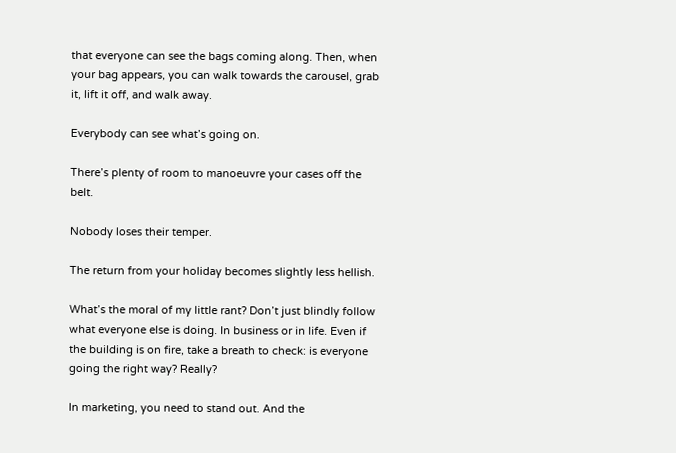that everyone can see the bags coming along. Then, when your bag appears, you can walk towards the carousel, grab it, lift it off, and walk away.

Everybody can see what’s going on.

There’s plenty of room to manoeuvre your cases off the belt.

Nobody loses their temper.

The return from your holiday becomes slightly less hellish.

What’s the moral of my little rant? Don’t just blindly follow what everyone else is doing. In business or in life. Even if the building is on fire, take a breath to check: is everyone going the right way? Really?

In marketing, you need to stand out. And the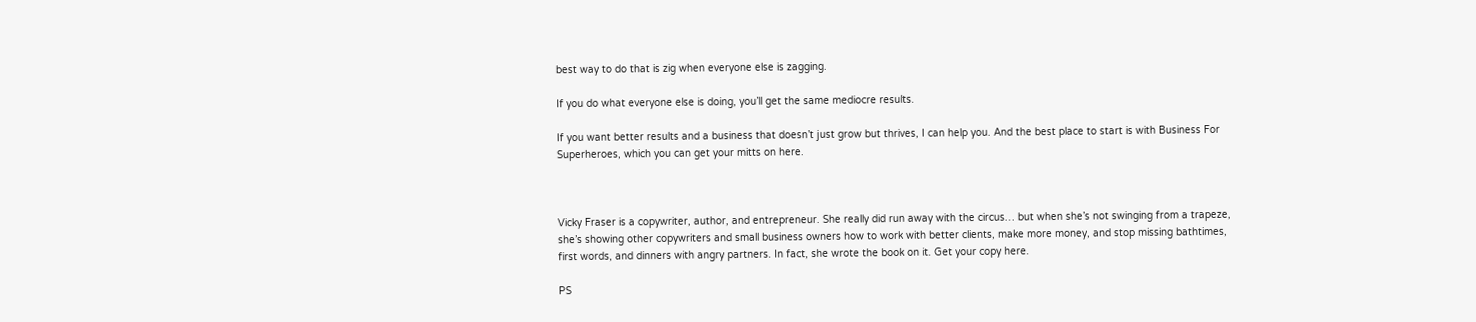best way to do that is zig when everyone else is zagging.

If you do what everyone else is doing, you’ll get the same mediocre results.

If you want better results and a business that doesn’t just grow but thrives, I can help you. And the best place to start is with Business For Superheroes, which you can get your mitts on here.



Vicky Fraser is a copywriter, author, and entrepreneur. She really did run away with the circus… but when she’s not swinging from a trapeze, she’s showing other copywriters and small business owners how to work with better clients, make more money, and stop missing bathtimes, first words, and dinners with angry partners. In fact, she wrote the book on it. Get your copy here.

PS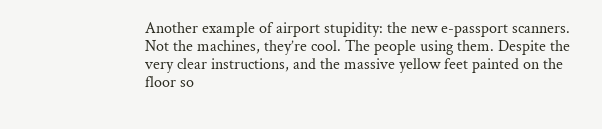Another example of airport stupidity: the new e-passport scanners. Not the machines, they’re cool. The people using them. Despite the very clear instructions, and the massive yellow feet painted on the floor so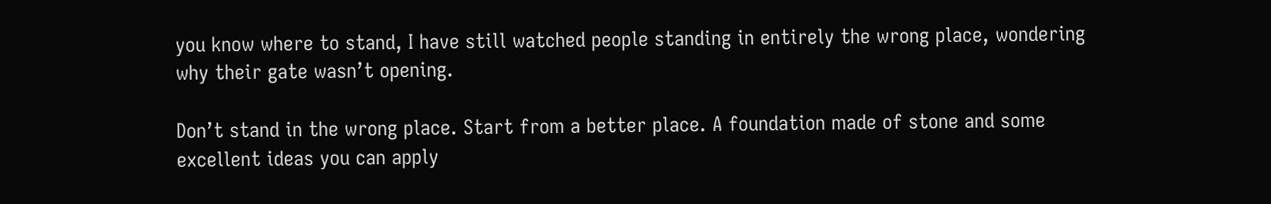you know where to stand, I have still watched people standing in entirely the wrong place, wondering why their gate wasn’t opening.

Don’t stand in the wrong place. Start from a better place. A foundation made of stone and some excellent ideas you can apply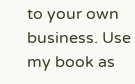to your own business. Use my book as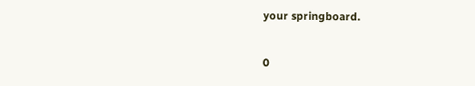your springboard.

0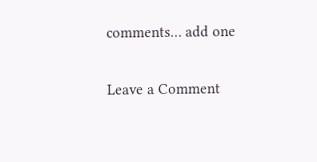comments… add one

Leave a Comment